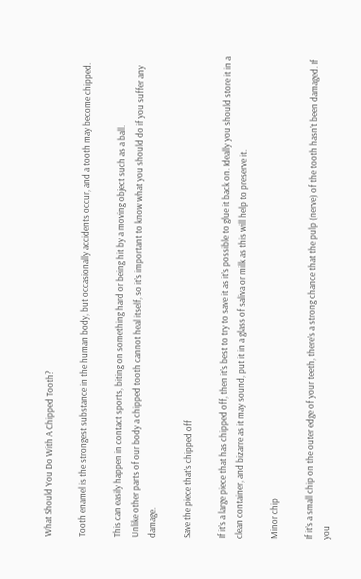What Should You Do With A Chipped Tooth?

Tooth enamel is the strongest substance in the human body, but occasionally accidents occur, and a tooth may become chipped.

This can easily happen in contact sports, biting on something hard or being hit by a moving object such as a ball.
Unlike other parts of our body a chipped tooth cannot heal itself, so it’s important to know what you should do if you suffer any damage.

Save the piece that’s chipped off

If it’s a large piece that has chipped off, then it’s best to try to save it as it’s possible to glue it back on. Ideally you should store it in a clean container, and bizarre as it may sound, put it in a glass of saliva or milk as this will help to preserve it.

Minor chip

If it’s a small chip on the outer edge of your teeth, there’s a strong chance that the pulp (nerve) of the tooth hasn’t been damaged. If you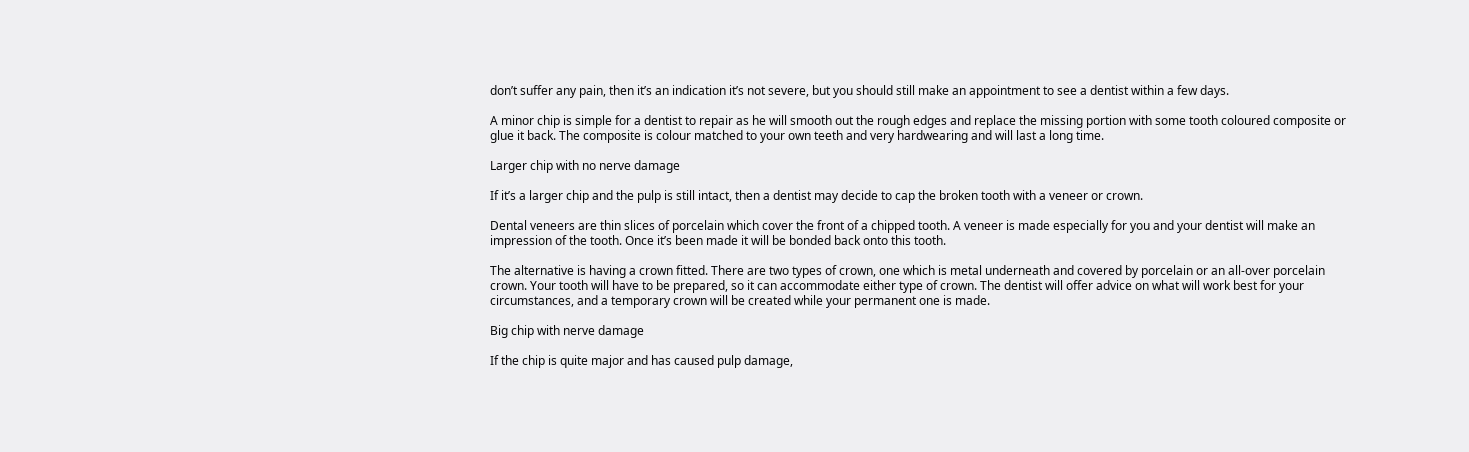don’t suffer any pain, then it’s an indication it’s not severe, but you should still make an appointment to see a dentist within a few days.

A minor chip is simple for a dentist to repair as he will smooth out the rough edges and replace the missing portion with some tooth coloured composite or glue it back. The composite is colour matched to your own teeth and very hardwearing and will last a long time.

Larger chip with no nerve damage

If it’s a larger chip and the pulp is still intact, then a dentist may decide to cap the broken tooth with a veneer or crown.

Dental veneers are thin slices of porcelain which cover the front of a chipped tooth. A veneer is made especially for you and your dentist will make an impression of the tooth. Once it’s been made it will be bonded back onto this tooth.

The alternative is having a crown fitted. There are two types of crown, one which is metal underneath and covered by porcelain or an all-over porcelain crown. Your tooth will have to be prepared, so it can accommodate either type of crown. The dentist will offer advice on what will work best for your circumstances, and a temporary crown will be created while your permanent one is made.

Big chip with nerve damage

If the chip is quite major and has caused pulp damage,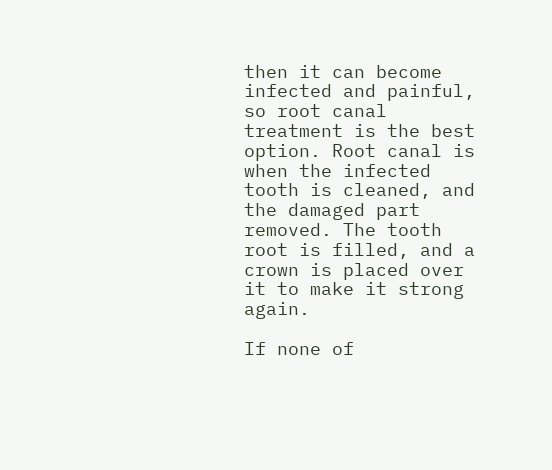then it can become infected and painful, so root canal treatment is the best option. Root canal is when the infected tooth is cleaned, and the damaged part removed. The tooth root is filled, and a crown is placed over it to make it strong again.

If none of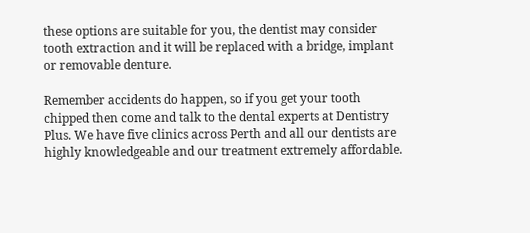these options are suitable for you, the dentist may consider tooth extraction and it will be replaced with a bridge, implant or removable denture.

Remember accidents do happen, so if you get your tooth chipped then come and talk to the dental experts at Dentistry Plus. We have five clinics across Perth and all our dentists are highly knowledgeable and our treatment extremely affordable.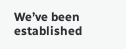We’ve been established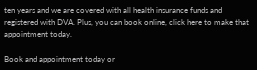ten years and we are covered with all health insurance funds and registered with DVA. Plus, you can book online, click here to make that appointment today.

Book and appointment today or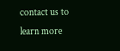contact us to learn more